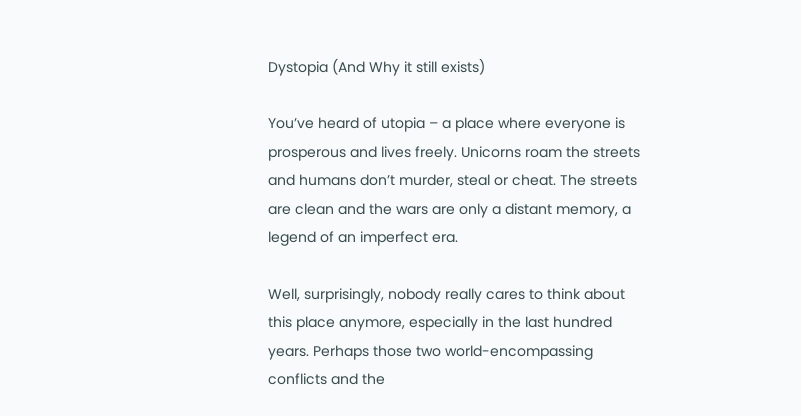Dystopia (And Why it still exists)

You’ve heard of utopia – a place where everyone is prosperous and lives freely. Unicorns roam the streets and humans don’t murder, steal or cheat. The streets are clean and the wars are only a distant memory, a legend of an imperfect era.

Well, surprisingly, nobody really cares to think about this place anymore, especially in the last hundred years. Perhaps those two world-encompassing conflicts and the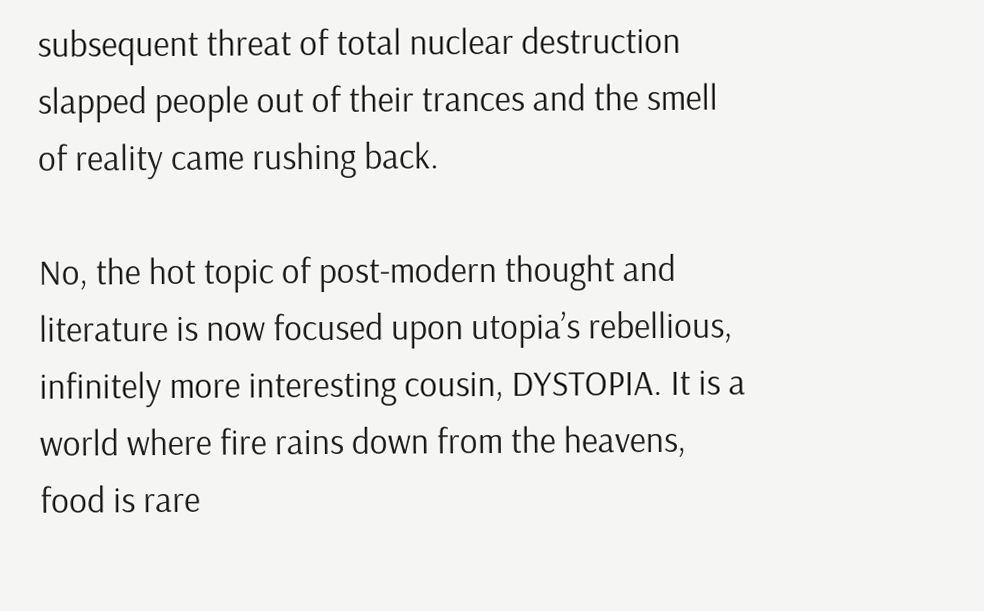subsequent threat of total nuclear destruction slapped people out of their trances and the smell of reality came rushing back.

No, the hot topic of post-modern thought and literature is now focused upon utopia’s rebellious, infinitely more interesting cousin, DYSTOPIA. It is a world where fire rains down from the heavens, food is rare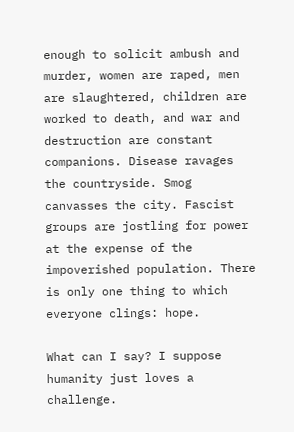enough to solicit ambush and murder, women are raped, men are slaughtered, children are worked to death, and war and destruction are constant companions. Disease ravages the countryside. Smog canvasses the city. Fascist groups are jostling for power at the expense of the impoverished population. There is only one thing to which everyone clings: hope.

What can I say? I suppose humanity just loves a challenge.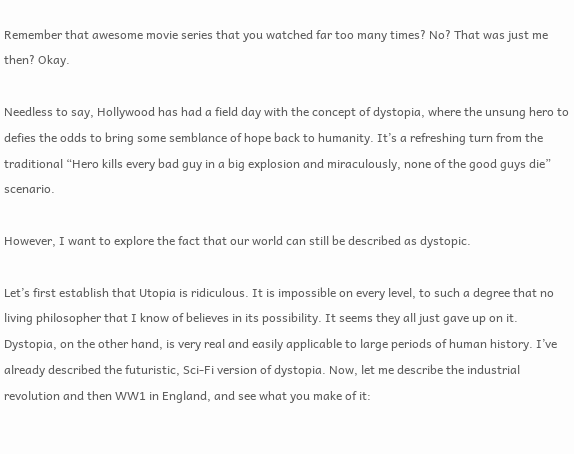Remember that awesome movie series that you watched far too many times? No? That was just me then? Okay.

Needless to say, Hollywood has had a field day with the concept of dystopia, where the unsung hero to defies the odds to bring some semblance of hope back to humanity. It’s a refreshing turn from the traditional “Hero kills every bad guy in a big explosion and miraculously, none of the good guys die” scenario.

However, I want to explore the fact that our world can still be described as dystopic.

Let’s first establish that Utopia is ridiculous. It is impossible on every level, to such a degree that no living philosopher that I know of believes in its possibility. It seems they all just gave up on it. Dystopia, on the other hand, is very real and easily applicable to large periods of human history. I’ve already described the futuristic, Sci-Fi version of dystopia. Now, let me describe the industrial revolution and then WW1 in England, and see what you make of it: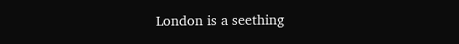London is a seething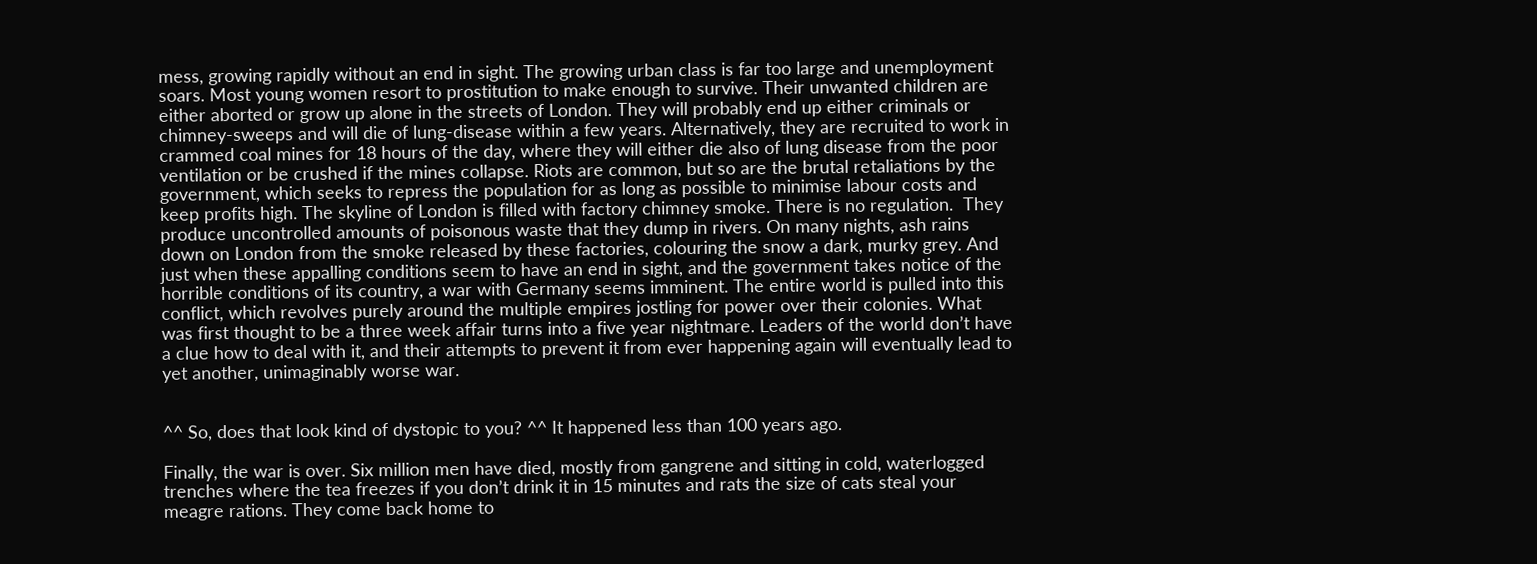mess, growing rapidly without an end in sight. The growing urban class is far too large and unemployment soars. Most young women resort to prostitution to make enough to survive. Their unwanted children are either aborted or grow up alone in the streets of London. They will probably end up either criminals or chimney-sweeps and will die of lung-disease within a few years. Alternatively, they are recruited to work in crammed coal mines for 18 hours of the day, where they will either die also of lung disease from the poor ventilation or be crushed if the mines collapse. Riots are common, but so are the brutal retaliations by the government, which seeks to repress the population for as long as possible to minimise labour costs and keep profits high. The skyline of London is filled with factory chimney smoke. There is no regulation.  They produce uncontrolled amounts of poisonous waste that they dump in rivers. On many nights, ash rains down on London from the smoke released by these factories, colouring the snow a dark, murky grey. And just when these appalling conditions seem to have an end in sight, and the government takes notice of the horrible conditions of its country, a war with Germany seems imminent. The entire world is pulled into this conflict, which revolves purely around the multiple empires jostling for power over their colonies. What was first thought to be a three week affair turns into a five year nightmare. Leaders of the world don’t have a clue how to deal with it, and their attempts to prevent it from ever happening again will eventually lead to yet another, unimaginably worse war.


^^ So, does that look kind of dystopic to you? ^^ It happened less than 100 years ago.

Finally, the war is over. Six million men have died, mostly from gangrene and sitting in cold, waterlogged trenches where the tea freezes if you don’t drink it in 15 minutes and rats the size of cats steal your meagre rations. They come back home to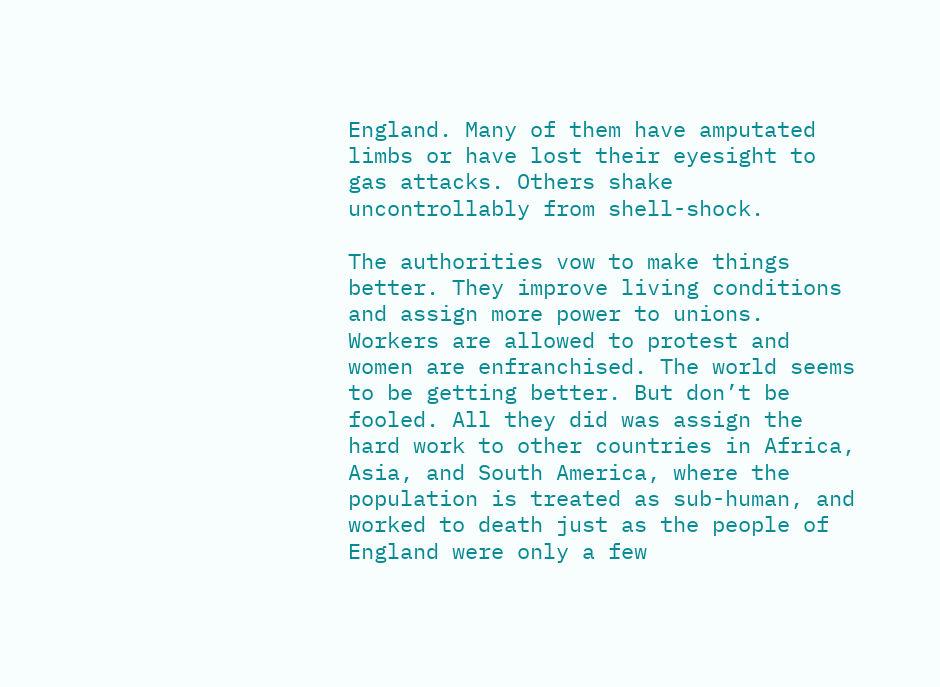England. Many of them have amputated limbs or have lost their eyesight to gas attacks. Others shake uncontrollably from shell-shock.

The authorities vow to make things better. They improve living conditions and assign more power to unions. Workers are allowed to protest and women are enfranchised. The world seems to be getting better. But don’t be fooled. All they did was assign the hard work to other countries in Africa, Asia, and South America, where the population is treated as sub-human, and worked to death just as the people of England were only a few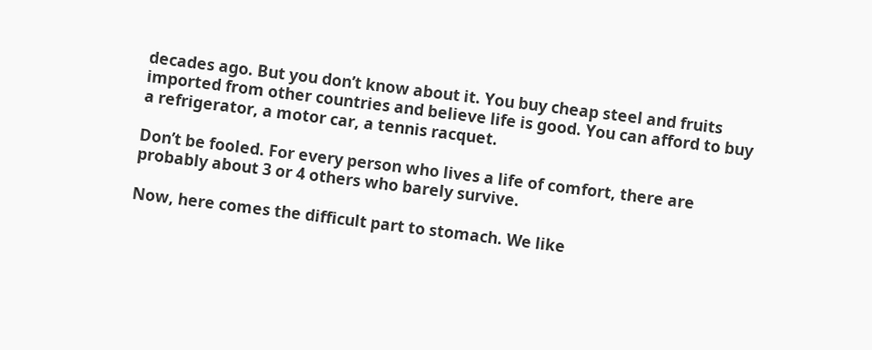decades ago. But you don’t know about it. You buy cheap steel and fruits imported from other countries and believe life is good. You can afford to buy a refrigerator, a motor car, a tennis racquet.

Don’t be fooled. For every person who lives a life of comfort, there are probably about 3 or 4 others who barely survive.

Now, here comes the difficult part to stomach. We like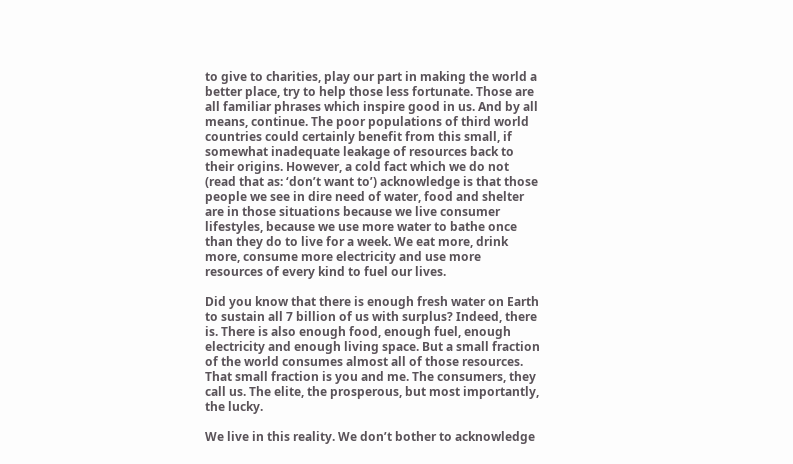to give to charities, play our part in making the world a better place, try to help those less fortunate. Those are all familiar phrases which inspire good in us. And by all means, continue. The poor populations of third world countries could certainly benefit from this small, if somewhat inadequate leakage of resources back to their origins. However, a cold fact which we do not (read that as: ‘don’t want to’) acknowledge is that those people we see in dire need of water, food and shelter are in those situations because we live consumer lifestyles, because we use more water to bathe once than they do to live for a week. We eat more, drink more, consume more electricity and use more resources of every kind to fuel our lives.

Did you know that there is enough fresh water on Earth to sustain all 7 billion of us with surplus? Indeed, there is. There is also enough food, enough fuel, enough electricity and enough living space. But a small fraction of the world consumes almost all of those resources. That small fraction is you and me. The consumers, they call us. The elite, the prosperous, but most importantly, the lucky.

We live in this reality. We don’t bother to acknowledge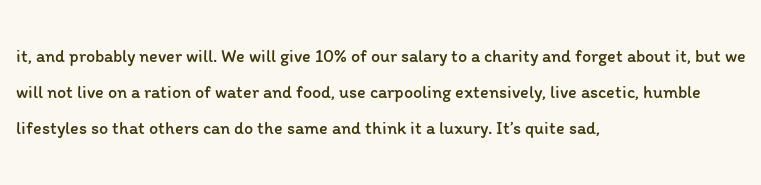it, and probably never will. We will give 10% of our salary to a charity and forget about it, but we will not live on a ration of water and food, use carpooling extensively, live ascetic, humble lifestyles so that others can do the same and think it a luxury. It’s quite sad,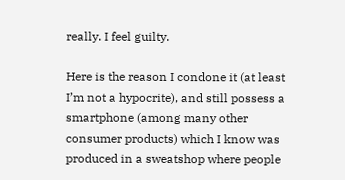really. I feel guilty.

Here is the reason I condone it (at least I’m not a hypocrite), and still possess a smartphone (among many other consumer products) which I know was produced in a sweatshop where people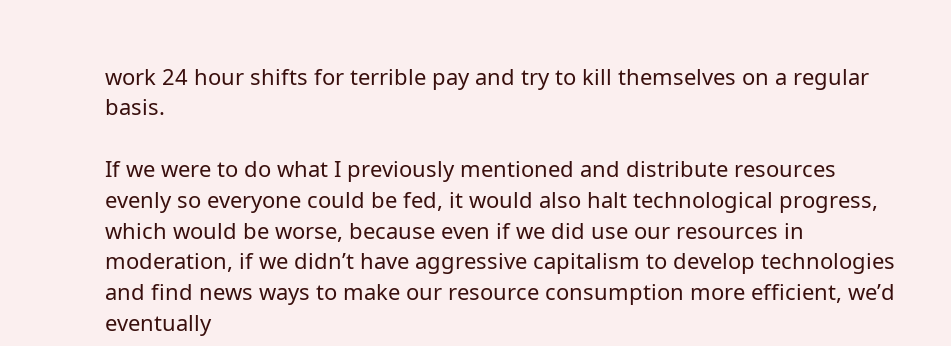work 24 hour shifts for terrible pay and try to kill themselves on a regular basis.

If we were to do what I previously mentioned and distribute resources evenly so everyone could be fed, it would also halt technological progress, which would be worse, because even if we did use our resources in moderation, if we didn’t have aggressive capitalism to develop technologies and find news ways to make our resource consumption more efficient, we’d eventually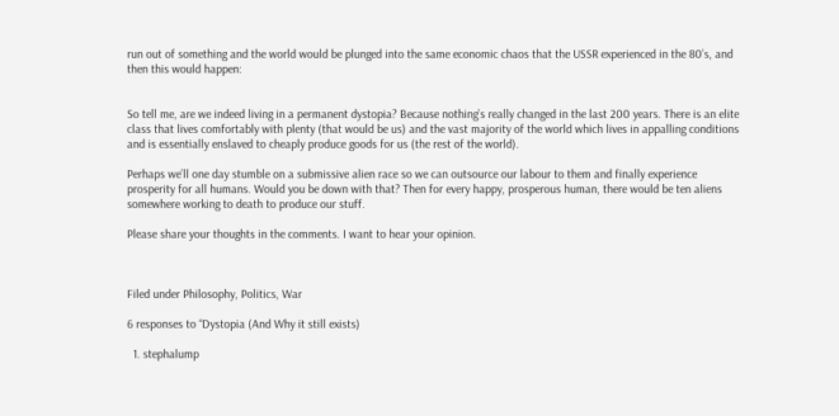run out of something and the world would be plunged into the same economic chaos that the USSR experienced in the 80’s, and then this would happen:


So tell me, are we indeed living in a permanent dystopia? Because nothing’s really changed in the last 200 years. There is an elite class that lives comfortably with plenty (that would be us) and the vast majority of the world which lives in appalling conditions and is essentially enslaved to cheaply produce goods for us (the rest of the world).

Perhaps we’ll one day stumble on a submissive alien race so we can outsource our labour to them and finally experience prosperity for all humans. Would you be down with that? Then for every happy, prosperous human, there would be ten aliens somewhere working to death to produce our stuff.

Please share your thoughts in the comments. I want to hear your opinion.



Filed under Philosophy, Politics, War

6 responses to “Dystopia (And Why it still exists)

  1. stephalump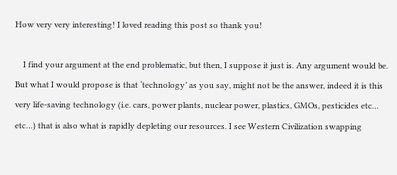How very very interesting! I loved reading this post so thank you!

    I find your argument at the end problematic, but then, I suppose it just is. Any argument would be. But what I would propose is that ‘technology’ as you say, might not be the answer, indeed it is this very life-saving technology (i.e. cars, power plants, nuclear power, plastics, GMOs, pesticides etc… etc…) that is also what is rapidly depleting our resources. I see Western Civilization swapping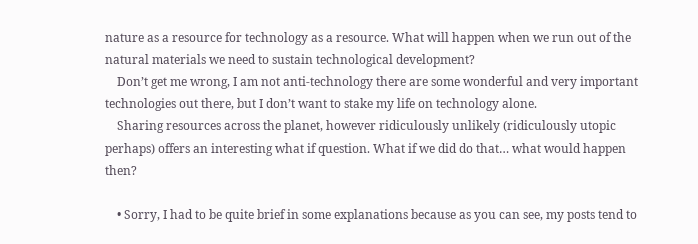nature as a resource for technology as a resource. What will happen when we run out of the natural materials we need to sustain technological development?
    Don’t get me wrong, I am not anti-technology there are some wonderful and very important technologies out there, but I don’t want to stake my life on technology alone.
    Sharing resources across the planet, however ridiculously unlikely (ridiculously utopic perhaps) offers an interesting what if question. What if we did do that… what would happen then?

    • Sorry, I had to be quite brief in some explanations because as you can see, my posts tend to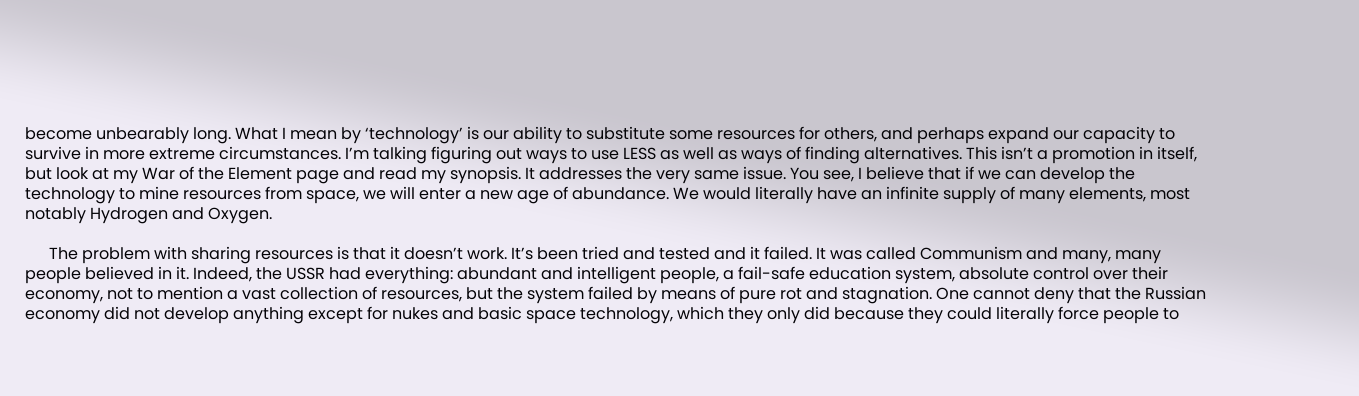become unbearably long. What I mean by ‘technology’ is our ability to substitute some resources for others, and perhaps expand our capacity to survive in more extreme circumstances. I’m talking figuring out ways to use LESS as well as ways of finding alternatives. This isn’t a promotion in itself, but look at my War of the Element page and read my synopsis. It addresses the very same issue. You see, I believe that if we can develop the technology to mine resources from space, we will enter a new age of abundance. We would literally have an infinite supply of many elements, most notably Hydrogen and Oxygen.

      The problem with sharing resources is that it doesn’t work. It’s been tried and tested and it failed. It was called Communism and many, many people believed in it. Indeed, the USSR had everything: abundant and intelligent people, a fail-safe education system, absolute control over their economy, not to mention a vast collection of resources, but the system failed by means of pure rot and stagnation. One cannot deny that the Russian economy did not develop anything except for nukes and basic space technology, which they only did because they could literally force people to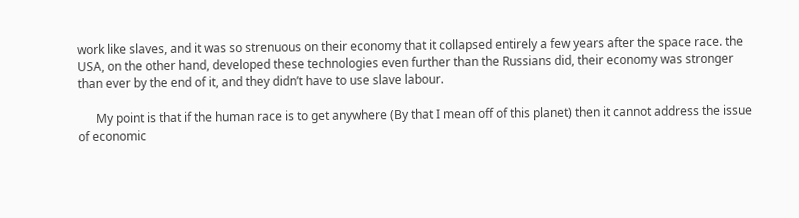work like slaves, and it was so strenuous on their economy that it collapsed entirely a few years after the space race. the USA, on the other hand, developed these technologies even further than the Russians did, their economy was stronger than ever by the end of it, and they didn’t have to use slave labour.

      My point is that if the human race is to get anywhere (By that I mean off of this planet) then it cannot address the issue of economic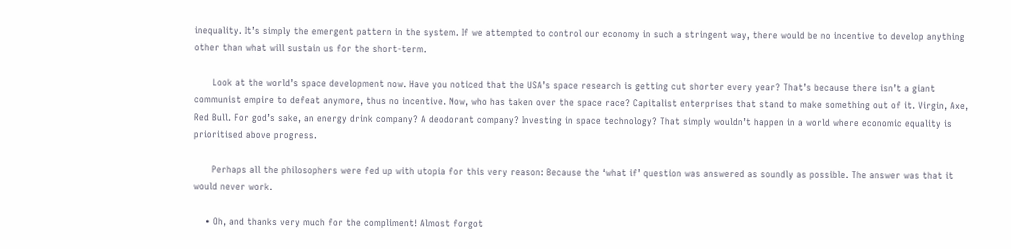inequality. It’s simply the emergent pattern in the system. If we attempted to control our economy in such a stringent way, there would be no incentive to develop anything other than what will sustain us for the short-term.

      Look at the world’s space development now. Have you noticed that the USA’s space research is getting cut shorter every year? That’s because there isn’t a giant communist empire to defeat anymore, thus no incentive. Now, who has taken over the space race? Capitalist enterprises that stand to make something out of it. Virgin, Axe, Red Bull. For god’s sake, an energy drink company? A deodorant company? Investing in space technology? That simply wouldn’t happen in a world where economic equality is prioritised above progress.

      Perhaps all the philosophers were fed up with utopia for this very reason: Because the ‘what if’ question was answered as soundly as possible. The answer was that it would never work.

    • Oh, and thanks very much for the compliment! Almost forgot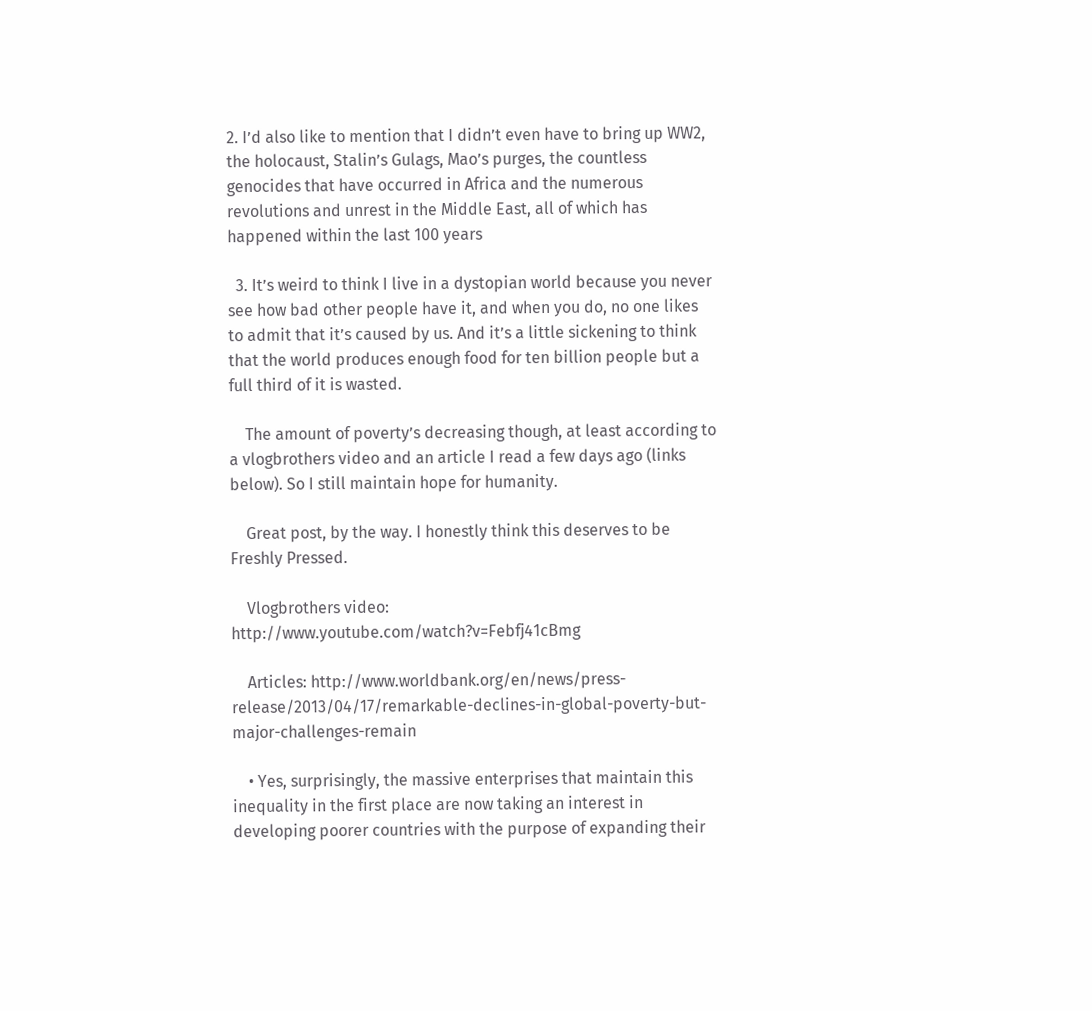2. I’d also like to mention that I didn’t even have to bring up WW2, the holocaust, Stalin’s Gulags, Mao’s purges, the countless genocides that have occurred in Africa and the numerous revolutions and unrest in the Middle East, all of which has happened within the last 100 years

  3. It’s weird to think I live in a dystopian world because you never see how bad other people have it, and when you do, no one likes to admit that it’s caused by us. And it’s a little sickening to think that the world produces enough food for ten billion people but a full third of it is wasted.

    The amount of poverty’s decreasing though, at least according to a vlogbrothers video and an article I read a few days ago (links below). So I still maintain hope for humanity.

    Great post, by the way. I honestly think this deserves to be Freshly Pressed.

    Vlogbrothers video: http://www.youtube.com/watch?v=Febfj41cBmg

    Articles: http://www.worldbank.org/en/news/press-release/2013/04/17/remarkable-declines-in-global-poverty-but-major-challenges-remain

    • Yes, surprisingly, the massive enterprises that maintain this inequality in the first place are now taking an interest in developing poorer countries with the purpose of expanding their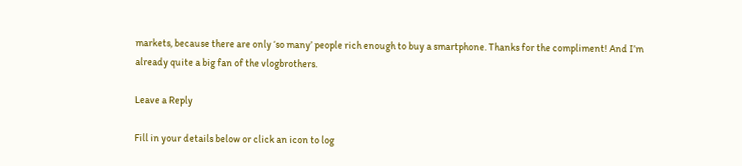markets, because there are only ‘so many’ people rich enough to buy a smartphone. Thanks for the compliment! And I’m already quite a big fan of the vlogbrothers.

Leave a Reply

Fill in your details below or click an icon to log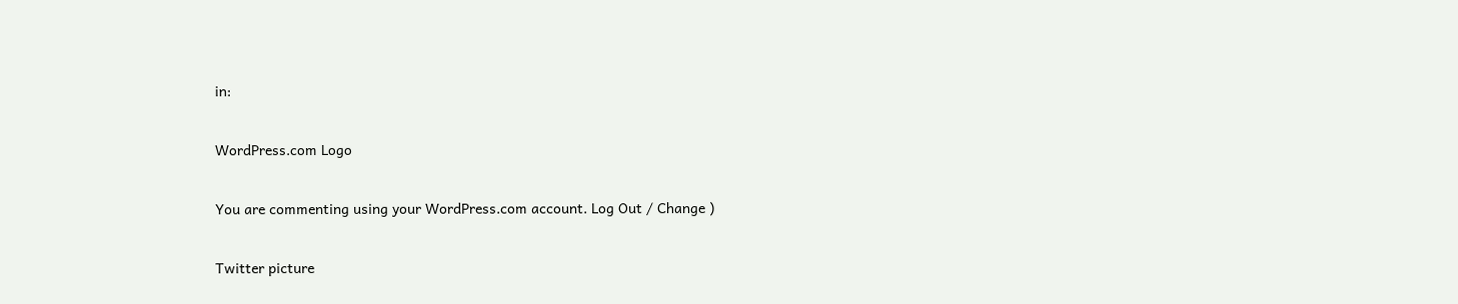in:

WordPress.com Logo

You are commenting using your WordPress.com account. Log Out / Change )

Twitter picture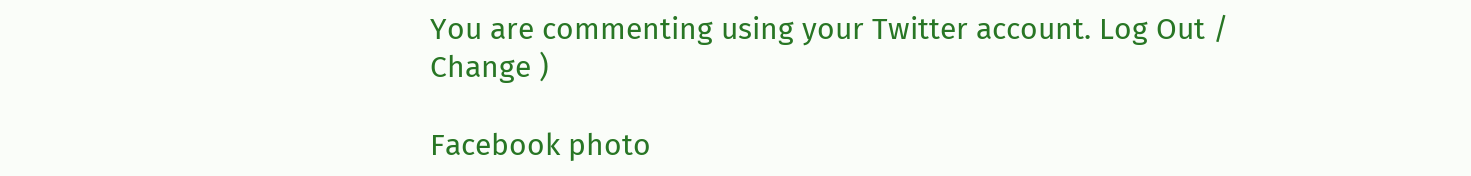You are commenting using your Twitter account. Log Out / Change )

Facebook photo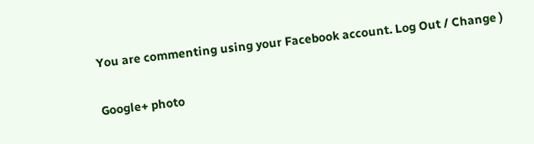You are commenting using your Facebook account. Log Out / Change )

Google+ photo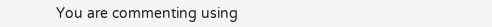You are commenting using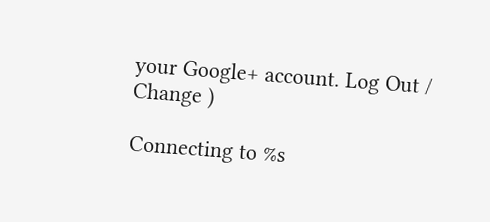your Google+ account. Log Out / Change )

Connecting to %s